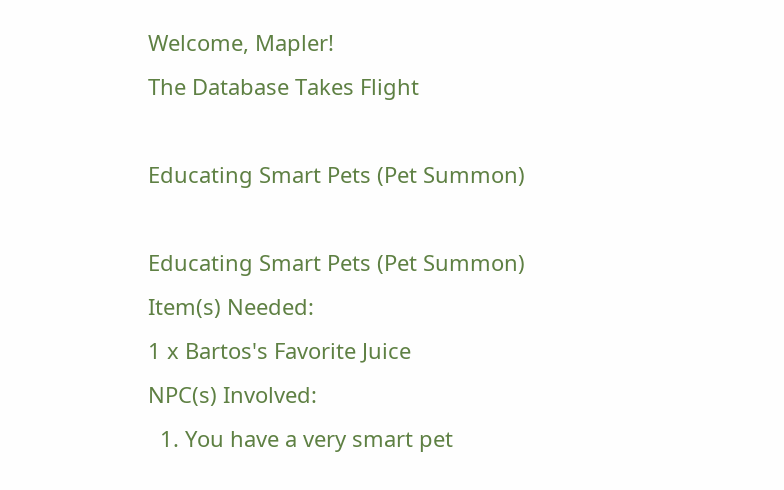Welcome, Mapler!
The Database Takes Flight

Educating Smart Pets (Pet Summon)

Educating Smart Pets (Pet Summon)
Item(s) Needed:
1 x Bartos's Favorite Juice
NPC(s) Involved:
  1. You have a very smart pet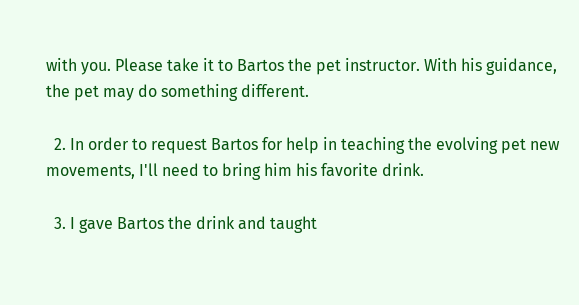with you. Please take it to Bartos the pet instructor. With his guidance, the pet may do something different.

  2. In order to request Bartos for help in teaching the evolving pet new movements, I'll need to bring him his favorite drink.

  3. I gave Bartos the drink and taught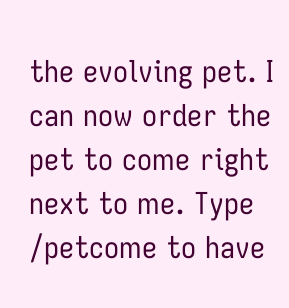the evolving pet. I can now order the pet to come right next to me. Type /petcome to have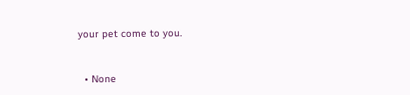your pet come to you.


  • None